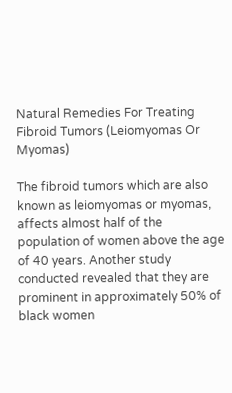Natural Remedies For Treating Fibroid Tumors (Leiomyomas Or Myomas)

The fibroid tumors which are also known as leiomyomas or myomas, affects almost half of the population of women above the age of 40 years. Another study conducted revealed that they are prominent in approximately 50% of black women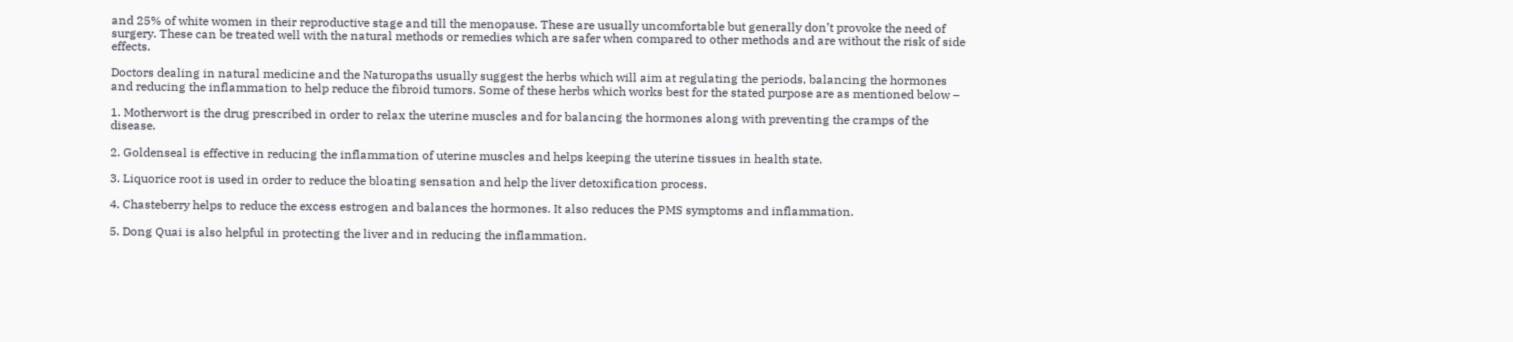and 25% of white women in their reproductive stage and till the menopause. These are usually uncomfortable but generally don’t provoke the need of surgery. These can be treated well with the natural methods or remedies which are safer when compared to other methods and are without the risk of side effects.

Doctors dealing in natural medicine and the Naturopaths usually suggest the herbs which will aim at regulating the periods, balancing the hormones and reducing the inflammation to help reduce the fibroid tumors. Some of these herbs which works best for the stated purpose are as mentioned below –

1. Motherwort is the drug prescribed in order to relax the uterine muscles and for balancing the hormones along with preventing the cramps of the disease.

2. Goldenseal is effective in reducing the inflammation of uterine muscles and helps keeping the uterine tissues in health state.

3. Liquorice root is used in order to reduce the bloating sensation and help the liver detoxification process.

4. Chasteberry helps to reduce the excess estrogen and balances the hormones. It also reduces the PMS symptoms and inflammation.

5. Dong Quai is also helpful in protecting the liver and in reducing the inflammation.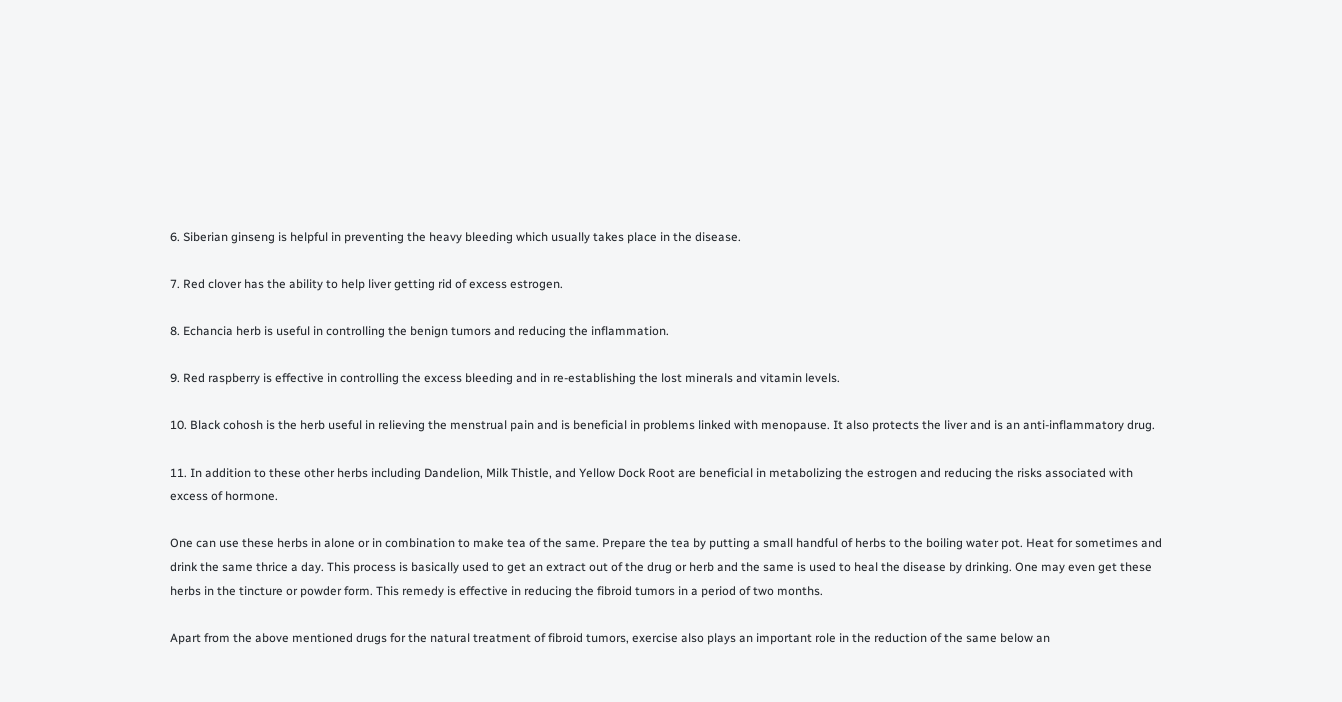6. Siberian ginseng is helpful in preventing the heavy bleeding which usually takes place in the disease.

7. Red clover has the ability to help liver getting rid of excess estrogen.

8. Echancia herb is useful in controlling the benign tumors and reducing the inflammation.

9. Red raspberry is effective in controlling the excess bleeding and in re-establishing the lost minerals and vitamin levels.

10. Black cohosh is the herb useful in relieving the menstrual pain and is beneficial in problems linked with menopause. It also protects the liver and is an anti-inflammatory drug.

11. In addition to these other herbs including Dandelion, Milk Thistle, and Yellow Dock Root are beneficial in metabolizing the estrogen and reducing the risks associated with excess of hormone.

One can use these herbs in alone or in combination to make tea of the same. Prepare the tea by putting a small handful of herbs to the boiling water pot. Heat for sometimes and drink the same thrice a day. This process is basically used to get an extract out of the drug or herb and the same is used to heal the disease by drinking. One may even get these herbs in the tincture or powder form. This remedy is effective in reducing the fibroid tumors in a period of two months.

Apart from the above mentioned drugs for the natural treatment of fibroid tumors, exercise also plays an important role in the reduction of the same below an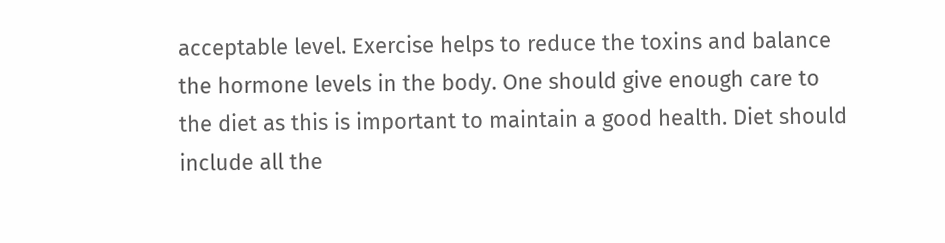acceptable level. Exercise helps to reduce the toxins and balance the hormone levels in the body. One should give enough care to the diet as this is important to maintain a good health. Diet should include all the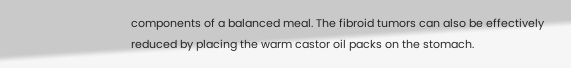components of a balanced meal. The fibroid tumors can also be effectively reduced by placing the warm castor oil packs on the stomach.